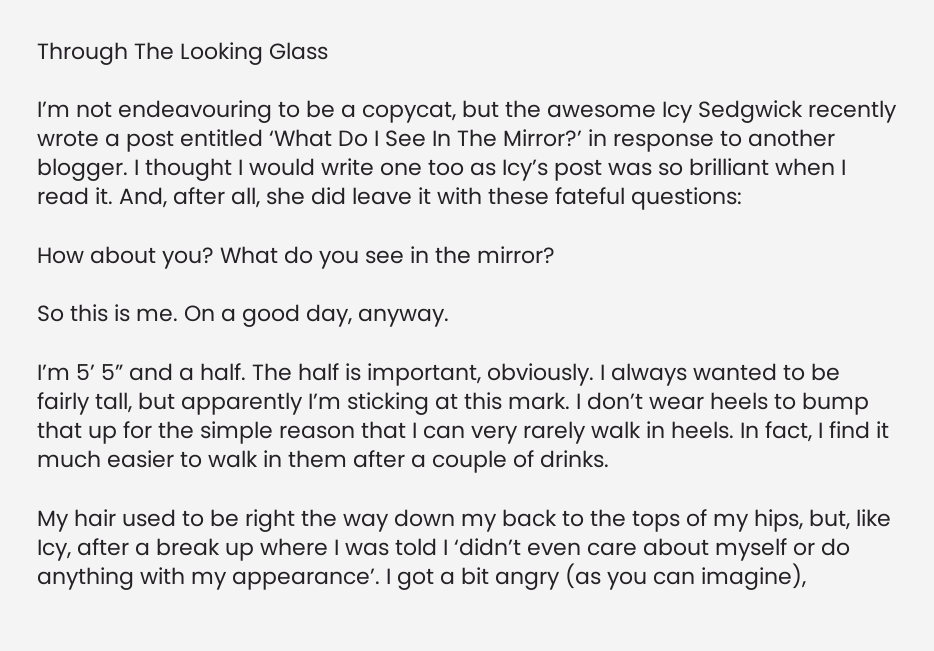Through The Looking Glass

I’m not endeavouring to be a copycat, but the awesome Icy Sedgwick recently wrote a post entitled ‘What Do I See In The Mirror?’ in response to another blogger. I thought I would write one too as Icy’s post was so brilliant when I read it. And, after all, she did leave it with these fateful questions:

How about you? What do you see in the mirror?

So this is me. On a good day, anyway.

I’m 5’ 5” and a half. The half is important, obviously. I always wanted to be fairly tall, but apparently I’m sticking at this mark. I don’t wear heels to bump that up for the simple reason that I can very rarely walk in heels. In fact, I find it much easier to walk in them after a couple of drinks.

My hair used to be right the way down my back to the tops of my hips, but, like Icy, after a break up where I was told I ‘didn’t even care about myself or do anything with my appearance’. I got a bit angry (as you can imagine),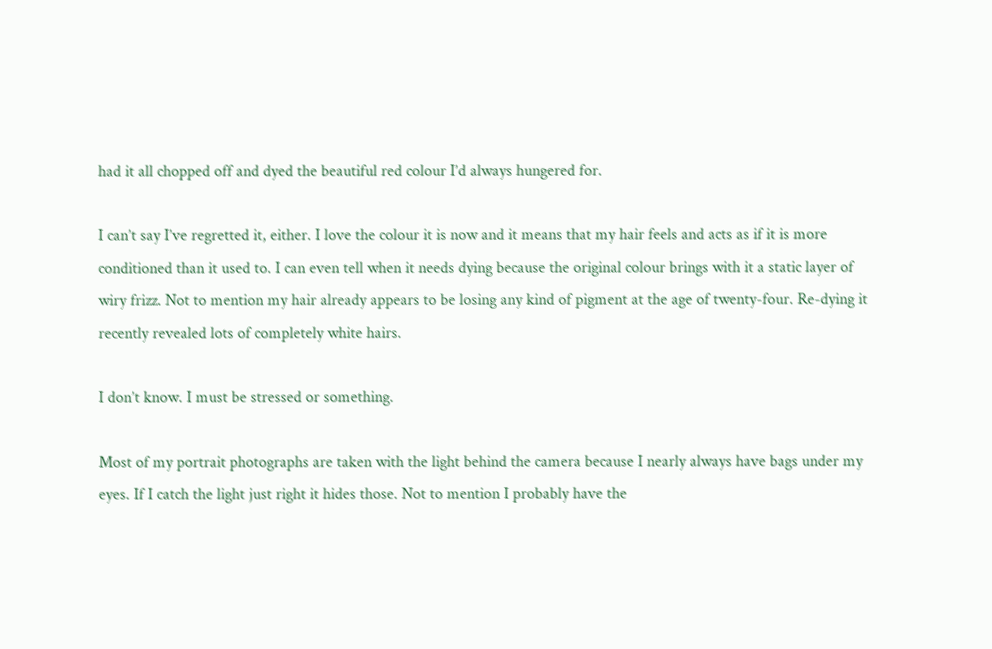had it all chopped off and dyed the beautiful red colour I’d always hungered for.

I can’t say I’ve regretted it, either. I love the colour it is now and it means that my hair feels and acts as if it is more conditioned than it used to. I can even tell when it needs dying because the original colour brings with it a static layer of wiry frizz. Not to mention my hair already appears to be losing any kind of pigment at the age of twenty-four. Re-dying it recently revealed lots of completely white hairs.

I don’t know. I must be stressed or something.

Most of my portrait photographs are taken with the light behind the camera because I nearly always have bags under my eyes. If I catch the light just right it hides those. Not to mention I probably have the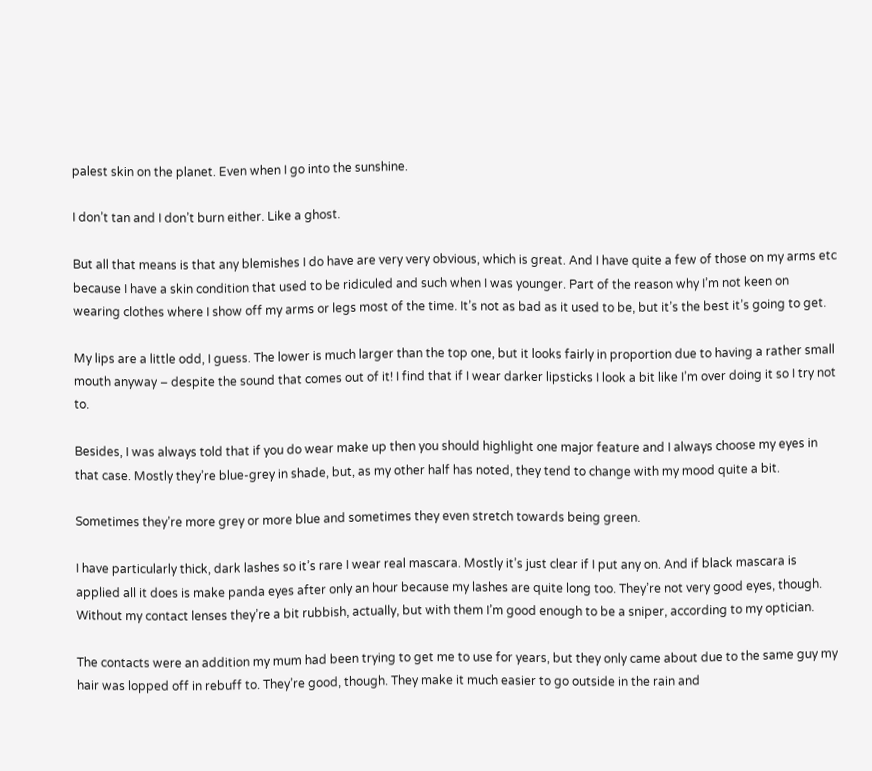palest skin on the planet. Even when I go into the sunshine.

I don’t tan and I don’t burn either. Like a ghost.

But all that means is that any blemishes I do have are very very obvious, which is great. And I have quite a few of those on my arms etc because I have a skin condition that used to be ridiculed and such when I was younger. Part of the reason why I’m not keen on wearing clothes where I show off my arms or legs most of the time. It’s not as bad as it used to be, but it’s the best it’s going to get.

My lips are a little odd, I guess. The lower is much larger than the top one, but it looks fairly in proportion due to having a rather small mouth anyway – despite the sound that comes out of it! I find that if I wear darker lipsticks I look a bit like I’m over doing it so I try not to.

Besides, I was always told that if you do wear make up then you should highlight one major feature and I always choose my eyes in that case. Mostly they’re blue-grey in shade, but, as my other half has noted, they tend to change with my mood quite a bit.

Sometimes they’re more grey or more blue and sometimes they even stretch towards being green.

I have particularly thick, dark lashes so it’s rare I wear real mascara. Mostly it’s just clear if I put any on. And if black mascara is applied all it does is make panda eyes after only an hour because my lashes are quite long too. They’re not very good eyes, though. Without my contact lenses they’re a bit rubbish, actually, but with them I’m good enough to be a sniper, according to my optician.

The contacts were an addition my mum had been trying to get me to use for years, but they only came about due to the same guy my hair was lopped off in rebuff to. They’re good, though. They make it much easier to go outside in the rain and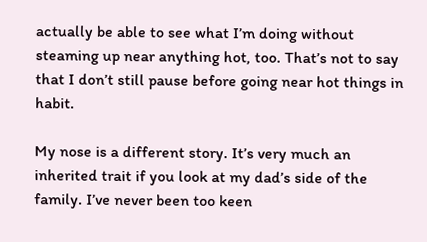actually be able to see what I’m doing without steaming up near anything hot, too. That’s not to say that I don’t still pause before going near hot things in habit.

My nose is a different story. It’s very much an inherited trait if you look at my dad’s side of the family. I’ve never been too keen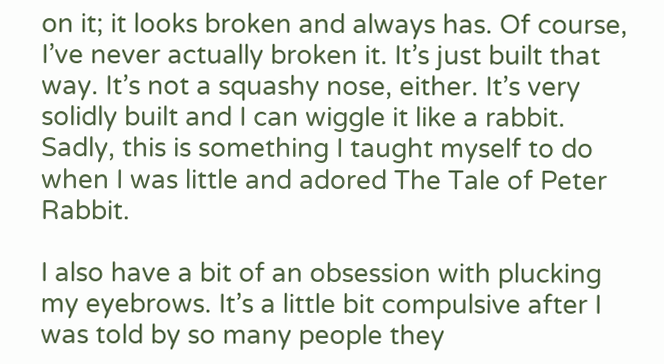on it; it looks broken and always has. Of course, I’ve never actually broken it. It’s just built that way. It’s not a squashy nose, either. It’s very solidly built and I can wiggle it like a rabbit. Sadly, this is something I taught myself to do when I was little and adored The Tale of Peter Rabbit.

I also have a bit of an obsession with plucking my eyebrows. It’s a little bit compulsive after I was told by so many people they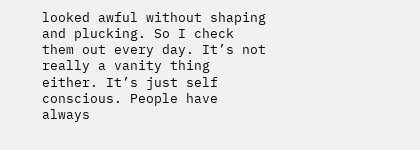looked awful without shaping and plucking. So I check them out every day. It’s not really a vanity thing either. It’s just self conscious. People have always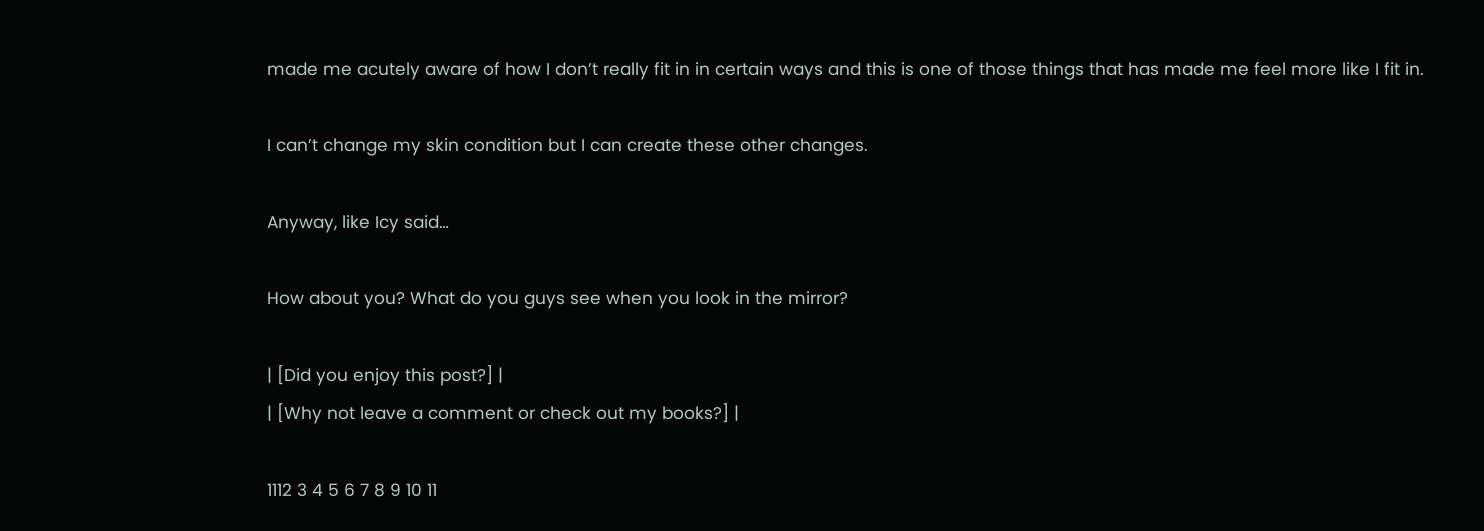made me acutely aware of how I don’t really fit in in certain ways and this is one of those things that has made me feel more like I fit in.

I can’t change my skin condition but I can create these other changes.

Anyway, like Icy said…

How about you? What do you guys see when you look in the mirror?

| [Did you enjoy this post?] |
| [Why not leave a comment or check out my books?] |

1112 3 4 5 6 7 8 9 10 11